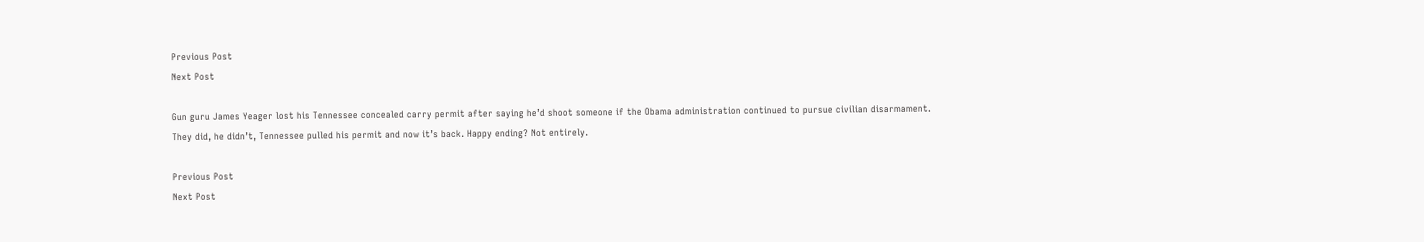Previous Post
Next Post

Gun guru James Yeager lost his Tennessee concealed carry permit after saying he’d shoot someone if the Obama administration continued to pursue civilian disarmament. They did, he didn’t, Tennessee pulled his permit and now it’s back. Happy ending? Not entirely.

Previous Post
Next Post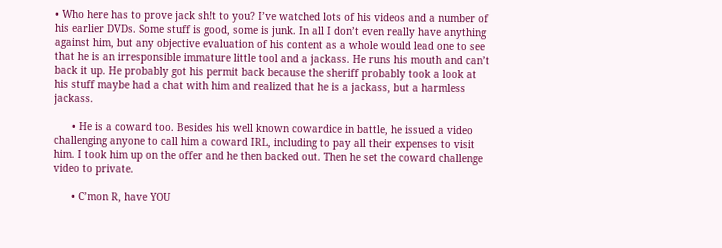• Who here has to prove jack sh!t to you? I’ve watched lots of his videos and a number of his earlier DVDs. Some stuff is good, some is junk. In all I don’t even really have anything against him, but any objective evaluation of his content as a whole would lead one to see that he is an irresponsible immature little tool and a jackass. He runs his mouth and can’t back it up. He probably got his permit back because the sheriff probably took a look at his stuff maybe had a chat with him and realized that he is a jackass, but a harmless jackass.

      • He is a coward too. Besides his well known cowardice in battle, he issued a video challenging anyone to call him a coward IRL, including to pay all their expenses to visit him. I took him up on the offer and he then backed out. Then he set the coward challenge video to private.

      • C’mon R, have YOU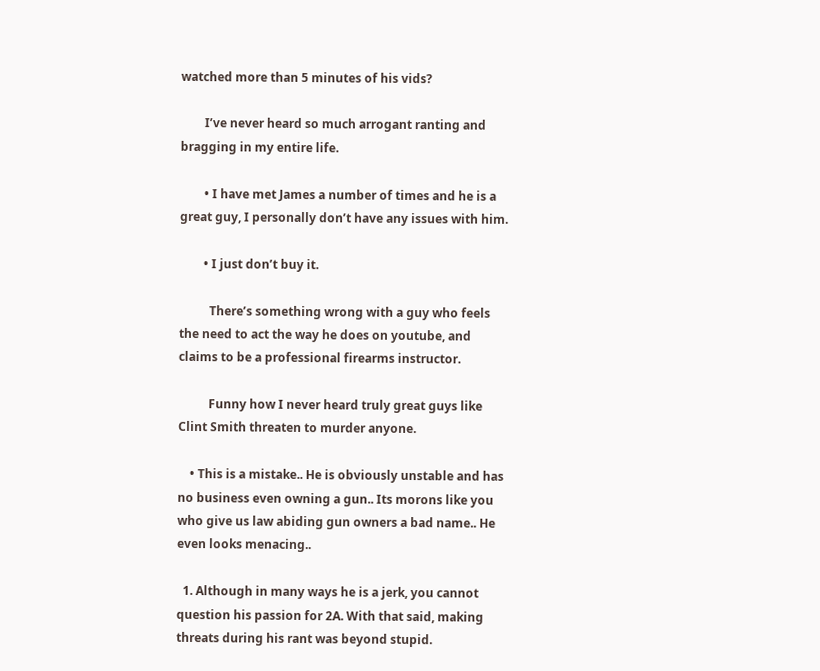watched more than 5 minutes of his vids?

        I’ve never heard so much arrogant ranting and bragging in my entire life.

        • I have met James a number of times and he is a great guy, I personally don’t have any issues with him.

        • I just don’t buy it.

          There’s something wrong with a guy who feels the need to act the way he does on youtube, and claims to be a professional firearms instructor.

          Funny how I never heard truly great guys like Clint Smith threaten to murder anyone.

    • This is a mistake.. He is obviously unstable and has no business even owning a gun.. Its morons like you who give us law abiding gun owners a bad name.. He even looks menacing..

  1. Although in many ways he is a jerk, you cannot question his passion for 2A. With that said, making threats during his rant was beyond stupid.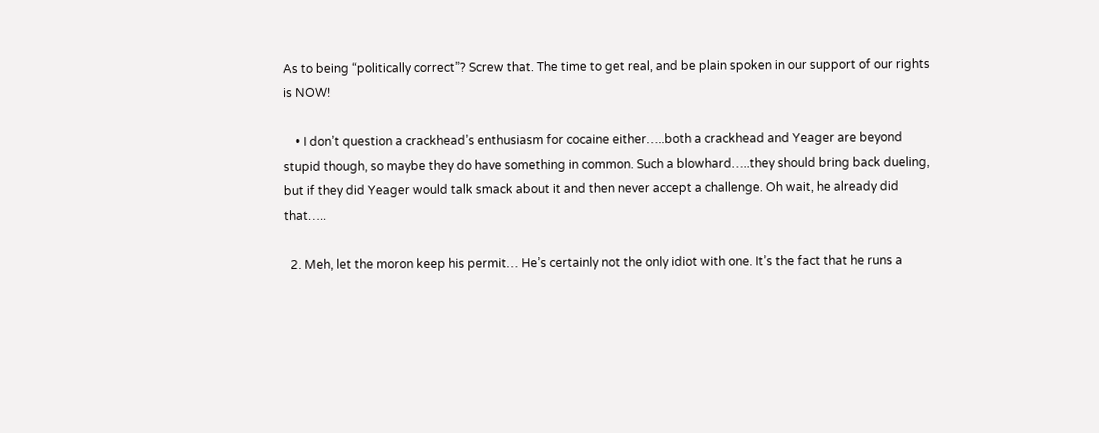As to being “politically correct”? Screw that. The time to get real, and be plain spoken in our support of our rights is NOW!

    • I don’t question a crackhead’s enthusiasm for cocaine either…..both a crackhead and Yeager are beyond stupid though, so maybe they do have something in common. Such a blowhard…..they should bring back dueling, but if they did Yeager would talk smack about it and then never accept a challenge. Oh wait, he already did that…..

  2. Meh, let the moron keep his permit… He’s certainly not the only idiot with one. It’s the fact that he runs a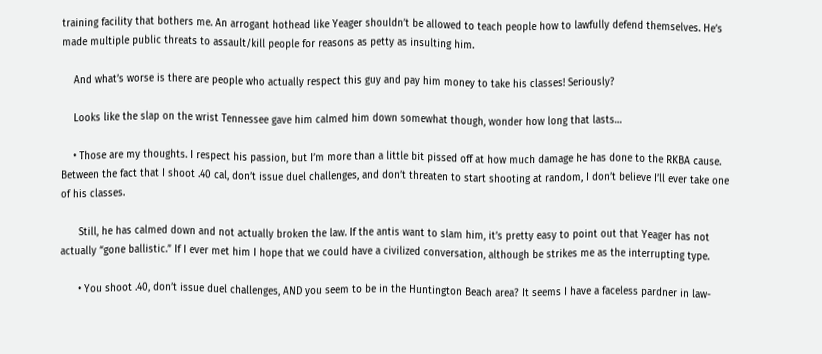training facility that bothers me. An arrogant hothead like Yeager shouldn’t be allowed to teach people how to lawfully defend themselves. He’s made multiple public threats to assault/kill people for reasons as petty as insulting him.

    And what’s worse is there are people who actually respect this guy and pay him money to take his classes! Seriously?

    Looks like the slap on the wrist Tennessee gave him calmed him down somewhat though, wonder how long that lasts…

    • Those are my thoughts. I respect his passion, but I’m more than a little bit pissed off at how much damage he has done to the RKBA cause. Between the fact that I shoot .40 cal, don’t issue duel challenges, and don’t threaten to start shooting at random, I don’t believe I’ll ever take one of his classes.

      Still, he has calmed down and not actually broken the law. If the antis want to slam him, it’s pretty easy to point out that Yeager has not actually “gone ballistic.” If I ever met him I hope that we could have a civilized conversation, although be strikes me as the interrupting type.

      • You shoot .40, don’t issue duel challenges, AND you seem to be in the Huntington Beach area? It seems I have a faceless pardner in law-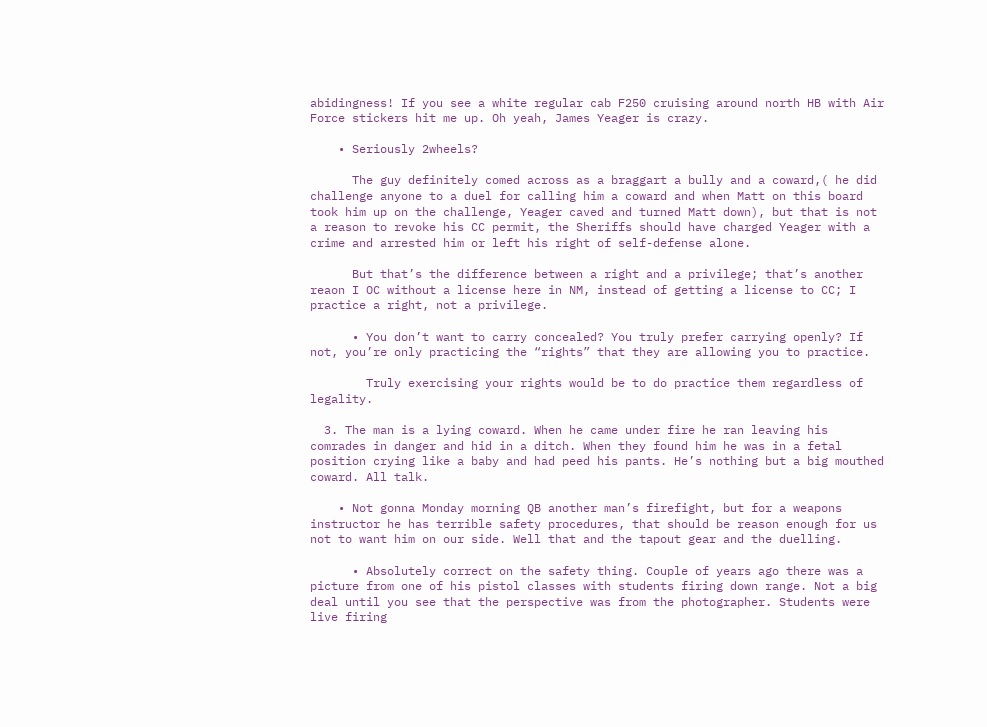abidingness! If you see a white regular cab F250 cruising around north HB with Air Force stickers hit me up. Oh yeah, James Yeager is crazy.

    • Seriously 2wheels?

      The guy definitely comed across as a braggart a bully and a coward,( he did challenge anyone to a duel for calling him a coward and when Matt on this board took him up on the challenge, Yeager caved and turned Matt down), but that is not a reason to revoke his CC permit, the Sheriffs should have charged Yeager with a crime and arrested him or left his right of self-defense alone.

      But that’s the difference between a right and a privilege; that’s another reaon I OC without a license here in NM, instead of getting a license to CC; I practice a right, not a privilege.

      • You don’t want to carry concealed? You truly prefer carrying openly? If not, you’re only practicing the “rights” that they are allowing you to practice.

        Truly exercising your rights would be to do practice them regardless of legality.

  3. The man is a lying coward. When he came under fire he ran leaving his comrades in danger and hid in a ditch. When they found him he was in a fetal position crying like a baby and had peed his pants. He’s nothing but a big mouthed coward. All talk.

    • Not gonna Monday morning QB another man’s firefight, but for a weapons instructor he has terrible safety procedures, that should be reason enough for us not to want him on our side. Well that and the tapout gear and the duelling.

      • Absolutely correct on the safety thing. Couple of years ago there was a picture from one of his pistol classes with students firing down range. Not a big deal until you see that the perspective was from the photographer. Students were live firing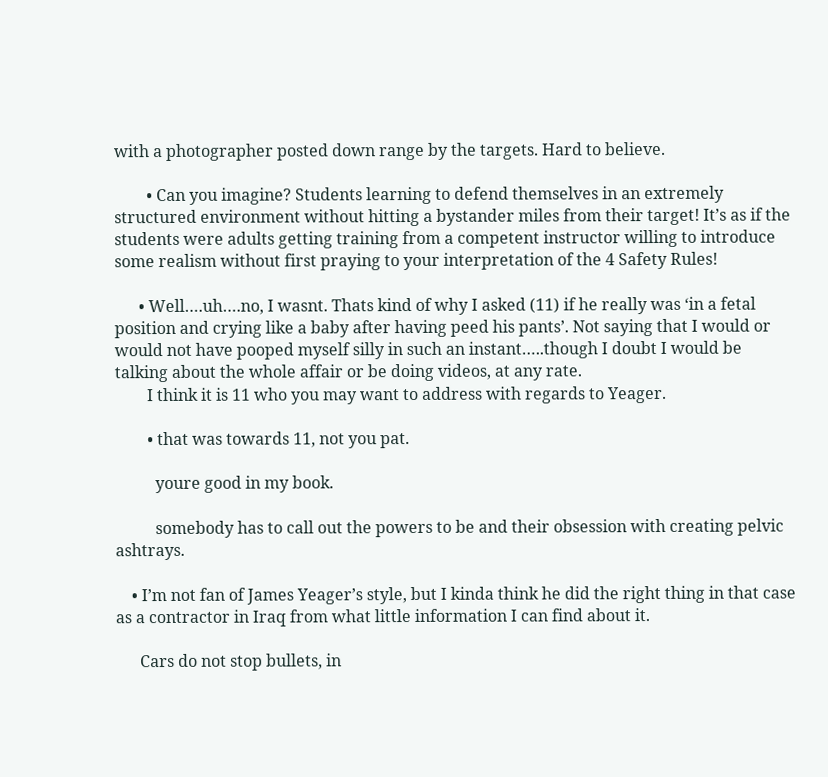with a photographer posted down range by the targets. Hard to believe.

        • Can you imagine? Students learning to defend themselves in an extremely structured environment without hitting a bystander miles from their target! It’s as if the students were adults getting training from a competent instructor willing to introduce some realism without first praying to your interpretation of the 4 Safety Rules!

      • Well….uh….no, I wasnt. Thats kind of why I asked (11) if he really was ‘in a fetal position and crying like a baby after having peed his pants’. Not saying that I would or would not have pooped myself silly in such an instant…..though I doubt I would be talking about the whole affair or be doing videos, at any rate.
        I think it is 11 who you may want to address with regards to Yeager.

        • that was towards 11, not you pat.

          youre good in my book.

          somebody has to call out the powers to be and their obsession with creating pelvic ashtrays.

    • I’m not fan of James Yeager’s style, but I kinda think he did the right thing in that case as a contractor in Iraq from what little information I can find about it.

      Cars do not stop bullets, in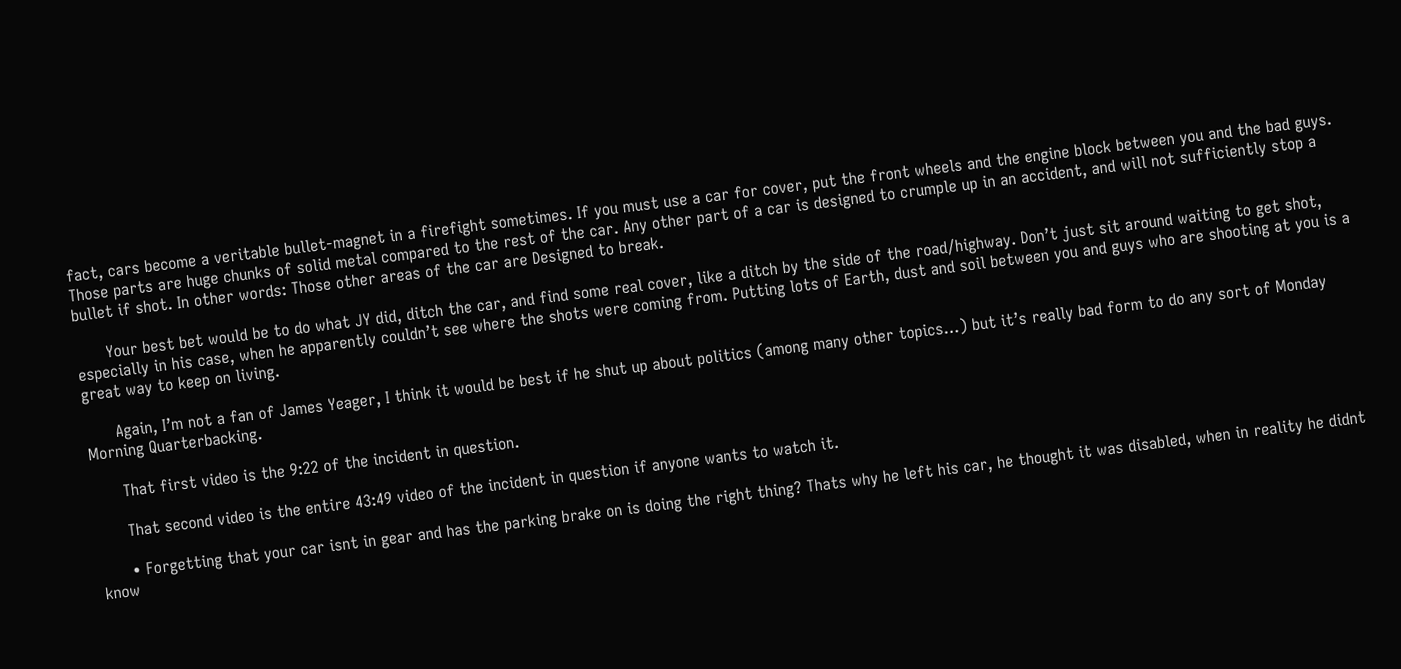fact, cars become a veritable bullet-magnet in a firefight sometimes. If you must use a car for cover, put the front wheels and the engine block between you and the bad guys. Those parts are huge chunks of solid metal compared to the rest of the car. Any other part of a car is designed to crumple up in an accident, and will not sufficiently stop a bullet if shot. In other words: Those other areas of the car are Designed to break.

      Your best bet would be to do what JY did, ditch the car, and find some real cover, like a ditch by the side of the road/highway. Don’t just sit around waiting to get shot, especially in his case, when he apparently couldn’t see where the shots were coming from. Putting lots of Earth, dust and soil between you and guys who are shooting at you is a great way to keep on living.

      Again, I’m not a fan of James Yeager, I think it would be best if he shut up about politics (among many other topics…) but it’s really bad form to do any sort of Monday Morning Quarterbacking.

      That first video is the 9:22 of the incident in question.

      That second video is the entire 43:49 video of the incident in question if anyone wants to watch it.

      • Forgetting that your car isnt in gear and has the parking brake on is doing the right thing? Thats why he left his car, he thought it was disabled, when in reality he didnt know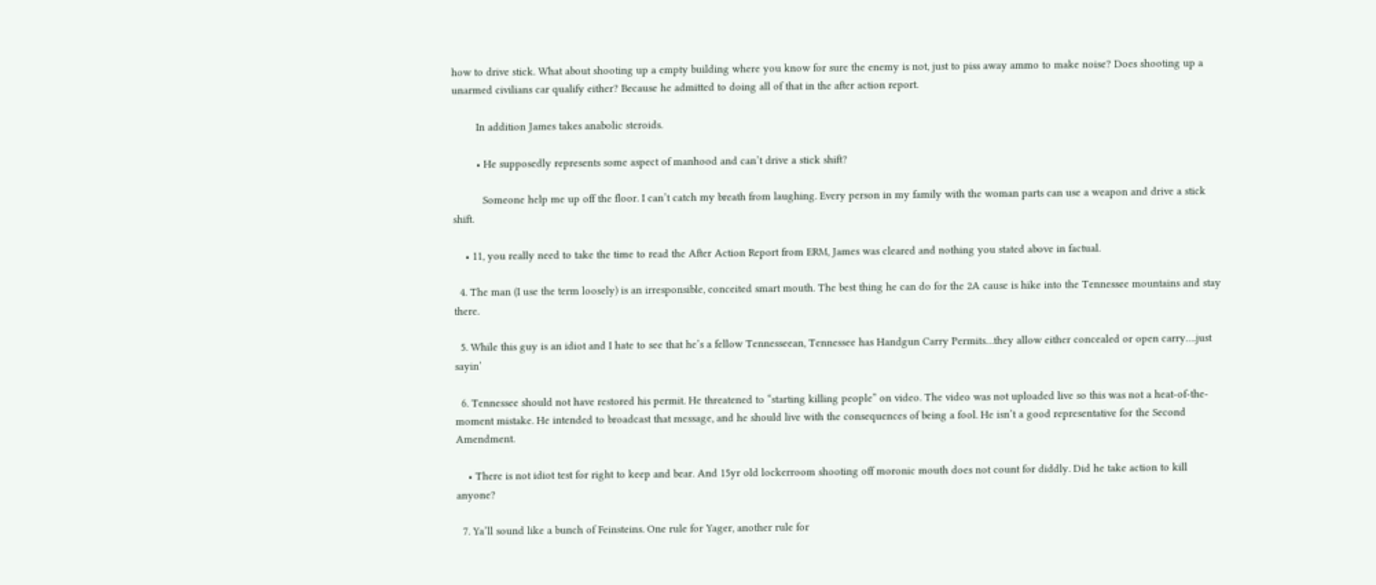how to drive stick. What about shooting up a empty building where you know for sure the enemy is not, just to piss away ammo to make noise? Does shooting up a unarmed civilians car qualify either? Because he admitted to doing all of that in the after action report.

        In addition James takes anabolic steroids.

        • He supposedly represents some aspect of manhood and can’t drive a stick shift?

          Someone help me up off the floor. I can’t catch my breath from laughing. Every person in my family with the woman parts can use a weapon and drive a stick shift.

    • 11, you really need to take the time to read the After Action Report from ERM, James was cleared and nothing you stated above in factual.

  4. The man (I use the term loosely) is an irresponsible, conceited smart mouth. The best thing he can do for the 2A cause is hike into the Tennessee mountains and stay there.

  5. While this guy is an idiot and I hate to see that he’s a fellow Tennesseean, Tennessee has Handgun Carry Permits…they allow either concealed or open carry….just sayin’

  6. Tennessee should not have restored his permit. He threatened to “starting killing people” on video. The video was not uploaded live so this was not a heat-of-the-moment mistake. He intended to broadcast that message, and he should live with the consequences of being a fool. He isn’t a good representative for the Second Amendment.

    • There is not idiot test for right to keep and bear. And 15yr old lockerroom shooting off moronic mouth does not count for diddly. Did he take action to kill anyone?

  7. Ya’ll sound like a bunch of Feinsteins. One rule for Yager, another rule for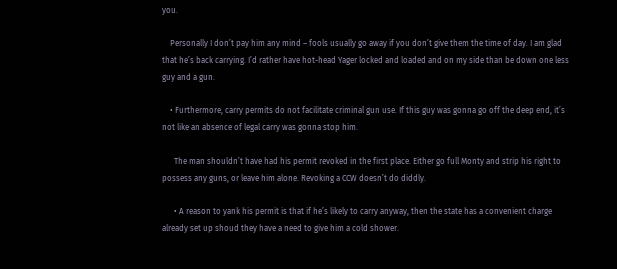you.

    Personally I don’t pay him any mind – fools usually go away if you don’t give them the time of day. I am glad that he’s back carrying. I’d rather have hot-head Yager locked and loaded and on my side than be down one less guy and a gun.

    • Furthermore, carry permits do not facilitate criminal gun use. If this guy was gonna go off the deep end, it’s not like an absence of legal carry was gonna stop him.

      The man shouldn’t have had his permit revoked in the first place. Either go full Monty and strip his right to possess any guns, or leave him alone. Revoking a CCW doesn’t do diddly.

      • A reason to yank his permit is that if he’s likely to carry anyway, then the state has a convenient charge already set up shoud they have a need to give him a cold shower.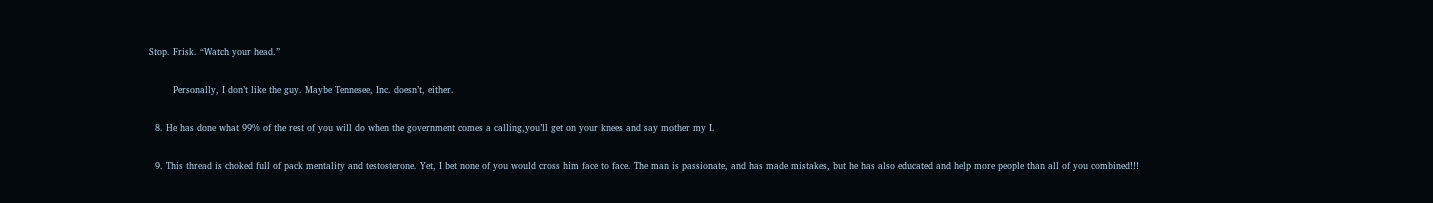Stop. Frisk. “Watch your head.”

        Personally, I don’t like the guy. Maybe Tennesee, Inc. doesn’t, either.

  8. He has done what 99% of the rest of you will do when the government comes a calling,you’ll get on your knees and say mother my I.

  9. This thread is choked full of pack mentality and testosterone. Yet, I bet none of you would cross him face to face. The man is passionate, and has made mistakes, but he has also educated and help more people than all of you combined!!!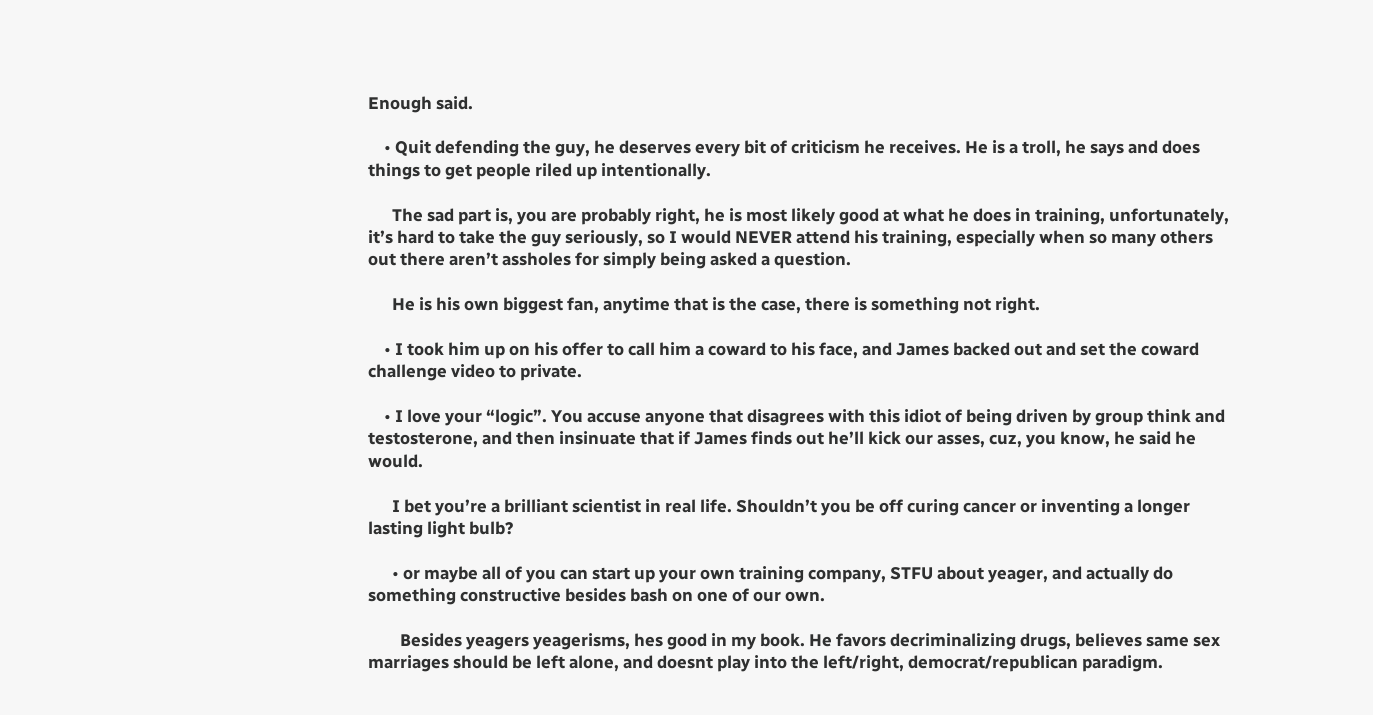Enough said.

    • Quit defending the guy, he deserves every bit of criticism he receives. He is a troll, he says and does things to get people riled up intentionally.

      The sad part is, you are probably right, he is most likely good at what he does in training, unfortunately, it’s hard to take the guy seriously, so I would NEVER attend his training, especially when so many others out there aren’t assholes for simply being asked a question.

      He is his own biggest fan, anytime that is the case, there is something not right.

    • I took him up on his offer to call him a coward to his face, and James backed out and set the coward challenge video to private.

    • I love your “logic”. You accuse anyone that disagrees with this idiot of being driven by group think and testosterone, and then insinuate that if James finds out he’ll kick our asses, cuz, you know, he said he would.

      I bet you’re a brilliant scientist in real life. Shouldn’t you be off curing cancer or inventing a longer lasting light bulb?

      • or maybe all of you can start up your own training company, STFU about yeager, and actually do something constructive besides bash on one of our own.

        Besides yeagers yeagerisms, hes good in my book. He favors decriminalizing drugs, believes same sex marriages should be left alone, and doesnt play into the left/right, democrat/republican paradigm.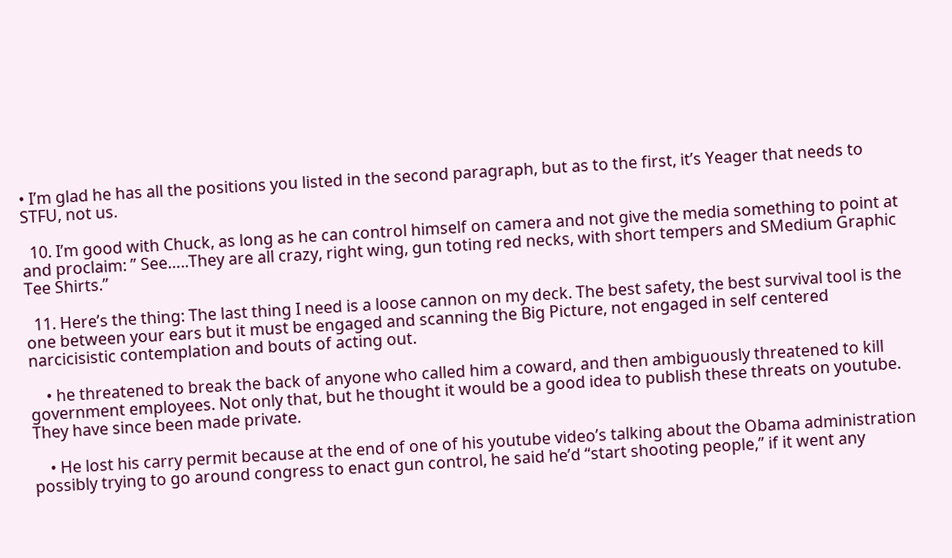• I’m glad he has all the positions you listed in the second paragraph, but as to the first, it’s Yeager that needs to STFU, not us.

  10. I’m good with Chuck, as long as he can control himself on camera and not give the media something to point at and proclaim: ” See…..They are all crazy, right wing, gun toting red necks, with short tempers and SMedium Graphic Tee Shirts.”

  11. Here’s the thing: The last thing I need is a loose cannon on my deck. The best safety, the best survival tool is the one between your ears but it must be engaged and scanning the Big Picture, not engaged in self centered narcicisistic contemplation and bouts of acting out.

    • he threatened to break the back of anyone who called him a coward, and then ambiguously threatened to kill government employees. Not only that, but he thought it would be a good idea to publish these threats on youtube. They have since been made private.

    • He lost his carry permit because at the end of one of his youtube video’s talking about the Obama administration possibly trying to go around congress to enact gun control, he said he’d “start shooting people,” if it went any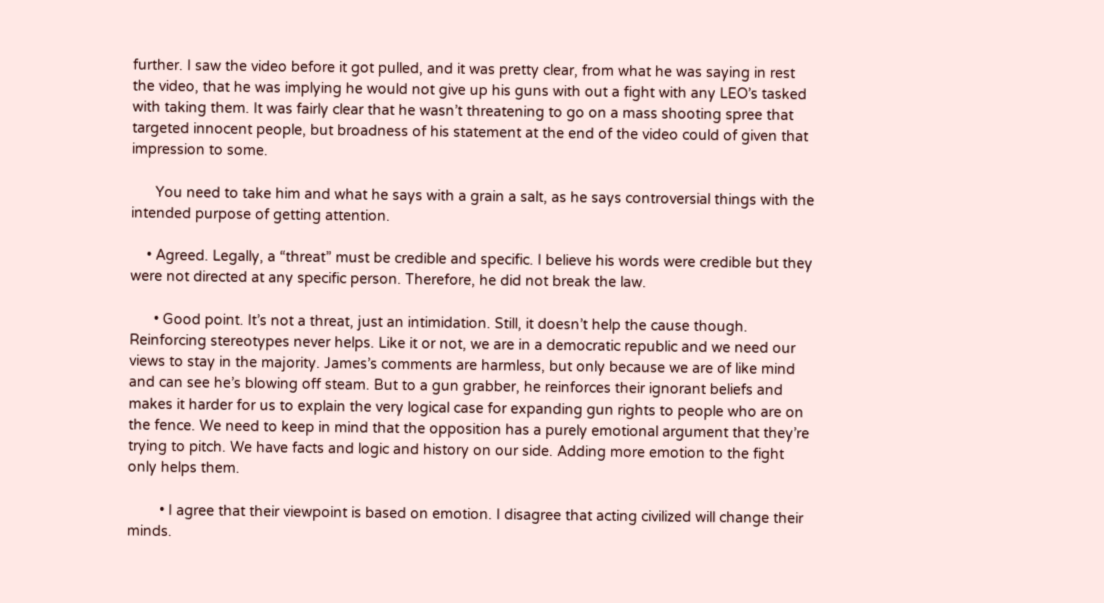further. I saw the video before it got pulled, and it was pretty clear, from what he was saying in rest the video, that he was implying he would not give up his guns with out a fight with any LEO’s tasked with taking them. It was fairly clear that he wasn’t threatening to go on a mass shooting spree that targeted innocent people, but broadness of his statement at the end of the video could of given that impression to some.

      You need to take him and what he says with a grain a salt, as he says controversial things with the intended purpose of getting attention.

    • Agreed. Legally, a “threat” must be credible and specific. I believe his words were credible but they were not directed at any specific person. Therefore, he did not break the law.

      • Good point. It’s not a threat, just an intimidation. Still, it doesn’t help the cause though. Reinforcing stereotypes never helps. Like it or not, we are in a democratic republic and we need our views to stay in the majority. James’s comments are harmless, but only because we are of like mind and can see he’s blowing off steam. But to a gun grabber, he reinforces their ignorant beliefs and makes it harder for us to explain the very logical case for expanding gun rights to people who are on the fence. We need to keep in mind that the opposition has a purely emotional argument that they’re trying to pitch. We have facts and logic and history on our side. Adding more emotion to the fight only helps them.

        • I agree that their viewpoint is based on emotion. I disagree that acting civilized will change their minds.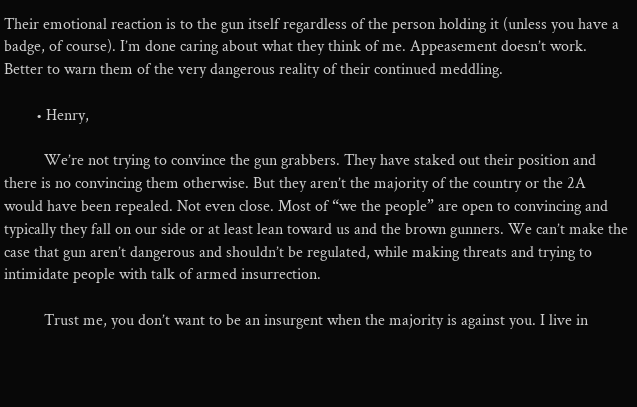Their emotional reaction is to the gun itself regardless of the person holding it (unless you have a badge, of course). I’m done caring about what they think of me. Appeasement doesn’t work. Better to warn them of the very dangerous reality of their continued meddling.

        • Henry,

          We’re not trying to convince the gun grabbers. They have staked out their position and there is no convincing them otherwise. But they aren’t the majority of the country or the 2A would have been repealed. Not even close. Most of “we the people” are open to convincing and typically they fall on our side or at least lean toward us and the brown gunners. We can’t make the case that gun aren’t dangerous and shouldn’t be regulated, while making threats and trying to intimidate people with talk of armed insurrection.

          Trust me, you don’t want to be an insurgent when the majority is against you. I live in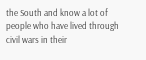the South and know a lot of people who have lived through civil wars in their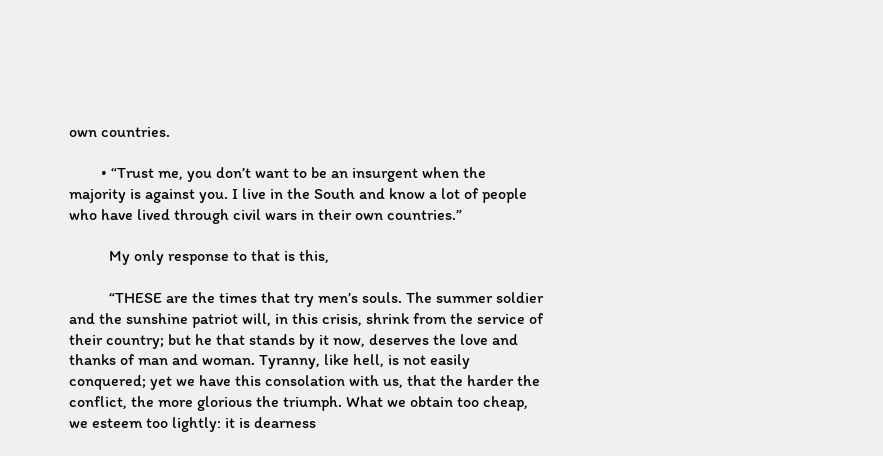own countries.

        • “Trust me, you don’t want to be an insurgent when the majority is against you. I live in the South and know a lot of people who have lived through civil wars in their own countries.”

          My only response to that is this,

          “THESE are the times that try men’s souls. The summer soldier and the sunshine patriot will, in this crisis, shrink from the service of their country; but he that stands by it now, deserves the love and thanks of man and woman. Tyranny, like hell, is not easily conquered; yet we have this consolation with us, that the harder the conflict, the more glorious the triumph. What we obtain too cheap, we esteem too lightly: it is dearness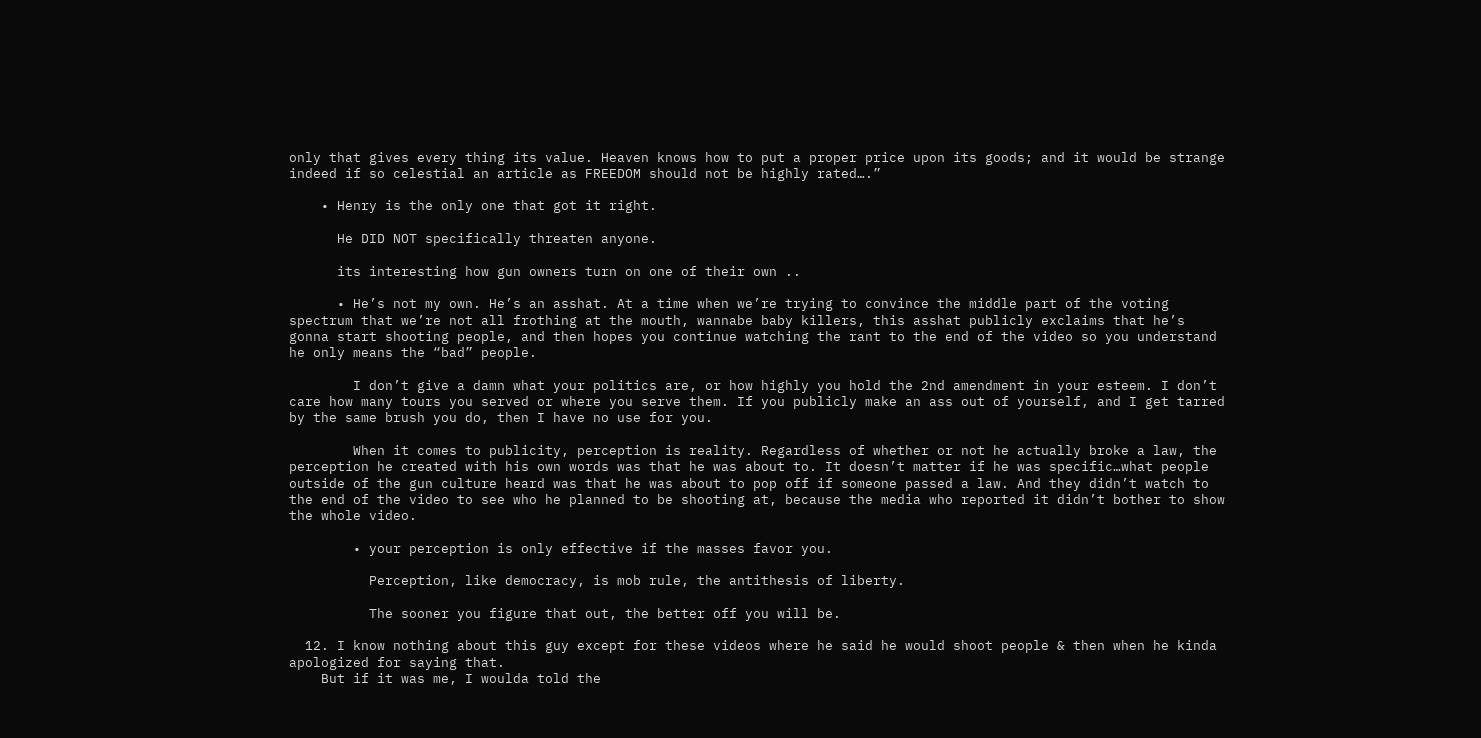only that gives every thing its value. Heaven knows how to put a proper price upon its goods; and it would be strange indeed if so celestial an article as FREEDOM should not be highly rated….”

    • Henry is the only one that got it right.

      He DID NOT specifically threaten anyone.

      its interesting how gun owners turn on one of their own ..

      • He’s not my own. He’s an asshat. At a time when we’re trying to convince the middle part of the voting spectrum that we’re not all frothing at the mouth, wannabe baby killers, this asshat publicly exclaims that he’s gonna start shooting people, and then hopes you continue watching the rant to the end of the video so you understand he only means the “bad” people.

        I don’t give a damn what your politics are, or how highly you hold the 2nd amendment in your esteem. I don’t care how many tours you served or where you serve them. If you publicly make an ass out of yourself, and I get tarred by the same brush you do, then I have no use for you.

        When it comes to publicity, perception is reality. Regardless of whether or not he actually broke a law, the perception he created with his own words was that he was about to. It doesn’t matter if he was specific…what people outside of the gun culture heard was that he was about to pop off if someone passed a law. And they didn’t watch to the end of the video to see who he planned to be shooting at, because the media who reported it didn’t bother to show the whole video.

        • your perception is only effective if the masses favor you.

          Perception, like democracy, is mob rule, the antithesis of liberty.

          The sooner you figure that out, the better off you will be.

  12. I know nothing about this guy except for these videos where he said he would shoot people & then when he kinda apologized for saying that.
    But if it was me, I woulda told the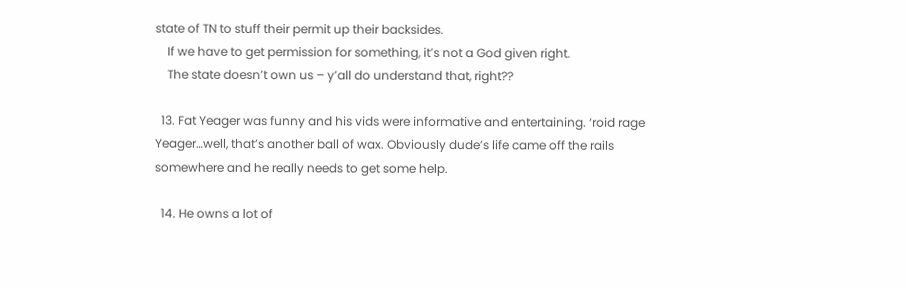state of TN to stuff their permit up their backsides.
    If we have to get permission for something, it’s not a God given right.
    The state doesn’t own us – y’all do understand that, right??

  13. Fat Yeager was funny and his vids were informative and entertaining. ‘roid rage Yeager…well, that’s another ball of wax. Obviously dude’s life came off the rails somewhere and he really needs to get some help.

  14. He owns a lot of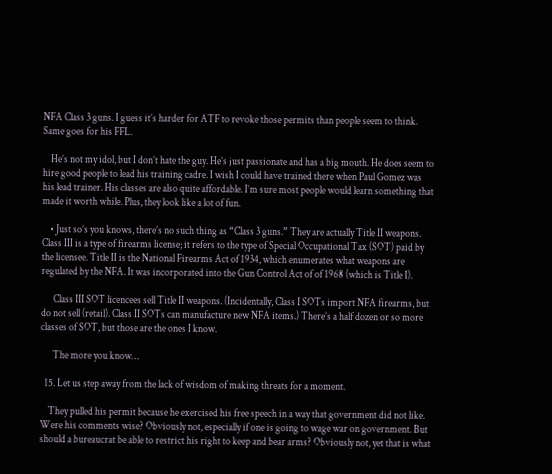NFA Class 3 guns. I guess it’s harder for ATF to revoke those permits than people seem to think. Same goes for his FFL.

    He’s not my idol, but I don’t hate the guy. He’s just passionate and has a big mouth. He does seem to hire good people to lead his training cadre. I wish I could have trained there when Paul Gomez was his lead trainer. His classes are also quite affordable. I’m sure most people would learn something that made it worth while. Plus, they look like a lot of fun.

    • Just so’s you knows, there’s no such thing as “Class 3 guns.” They are actually Title II weapons. Class III is a type of firearms license; it refers to the type of Special Occupational Tax (SOT) paid by the licensee. Title II is the National Firearms Act of 1934, which enumerates what weapons are regulated by the NFA. It was incorporated into the Gun Control Act of of 1968 (which is Title I).

      Class III SOT licencees sell Title II weapons. (Incidentally, Class I SOTs import NFA firearms, but do not sell (retail). Class II SOTs can manufacture new NFA items.) There’s a half dozen or so more classes of SOT, but those are the ones I know.

      The more you know…

  15. Let us step away from the lack of wisdom of making threats for a moment.

    They pulled his permit because he exercised his free speech in a way that government did not like. Were his comments wise? Obviously not, especially if one is going to wage war on government. But should a bureaucrat be able to restrict his right to keep and bear arms? Obviously not, yet that is what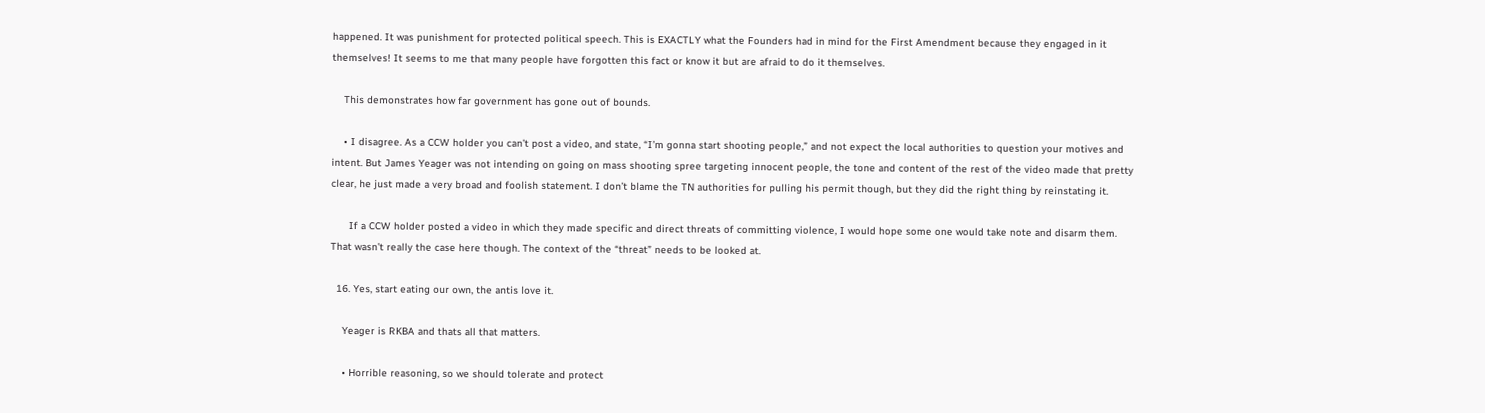happened. It was punishment for protected political speech. This is EXACTLY what the Founders had in mind for the First Amendment because they engaged in it themselves! It seems to me that many people have forgotten this fact or know it but are afraid to do it themselves.

    This demonstrates how far government has gone out of bounds.

    • I disagree. As a CCW holder you can’t post a video, and state, “I’m gonna start shooting people,” and not expect the local authorities to question your motives and intent. But James Yeager was not intending on going on mass shooting spree targeting innocent people, the tone and content of the rest of the video made that pretty clear, he just made a very broad and foolish statement. I don’t blame the TN authorities for pulling his permit though, but they did the right thing by reinstating it.

      If a CCW holder posted a video in which they made specific and direct threats of committing violence, I would hope some one would take note and disarm them. That wasn’t really the case here though. The context of the “threat” needs to be looked at.

  16. Yes, start eating our own, the antis love it.

    Yeager is RKBA and thats all that matters.

    • Horrible reasoning, so we should tolerate and protect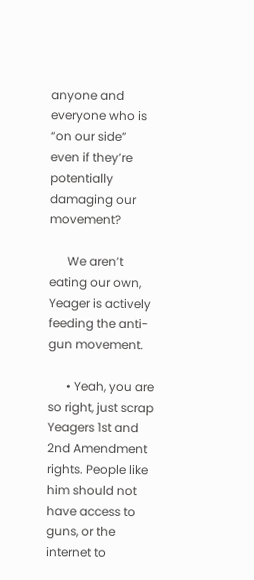anyone and everyone who is “on our side” even if they’re potentially damaging our movement?

      We aren’t eating our own, Yeager is actively feeding the anti-gun movement.

      • Yeah, you are so right, just scrap Yeagers 1st and 2nd Amendment rights. People like him should not have access to guns, or the internet to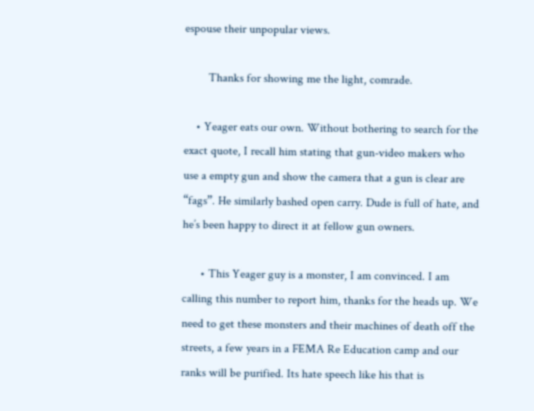espouse their unpopular views.

        Thanks for showing me the light, comrade.

    • Yeager eats our own. Without bothering to search for the exact quote, I recall him stating that gun-video makers who use a empty gun and show the camera that a gun is clear are “fags”. He similarly bashed open carry. Dude is full of hate, and he’s been happy to direct it at fellow gun owners.

      • This Yeager guy is a monster, I am convinced. I am calling this number to report him, thanks for the heads up. We need to get these monsters and their machines of death off the streets, a few years in a FEMA Re Education camp and our ranks will be purified. Its hate speech like his that is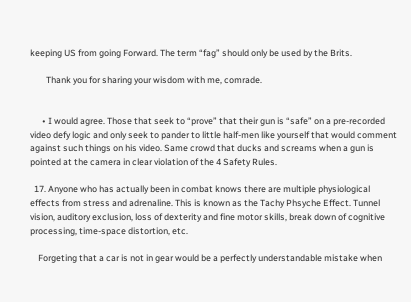keeping US from going Forward. The term “fag” should only be used by the Brits.

        Thank you for sharing your wisdom with me, comrade.


      • I would agree. Those that seek to “prove” that their gun is “safe” on a pre-recorded video defy logic and only seek to pander to little half-men like yourself that would comment against such things on his video. Same crowd that ducks and screams when a gun is pointed at the camera in clear violation of the 4 Safety Rules.

  17. Anyone who has actually been in combat knows there are multiple physiological effects from stress and adrenaline. This is known as the Tachy Phsyche Effect. Tunnel vision, auditory exclusion, loss of dexterity and fine motor skills, break down of cognitive processing, time-space distortion, etc.

    Forgeting that a car is not in gear would be a perfectly understandable mistake when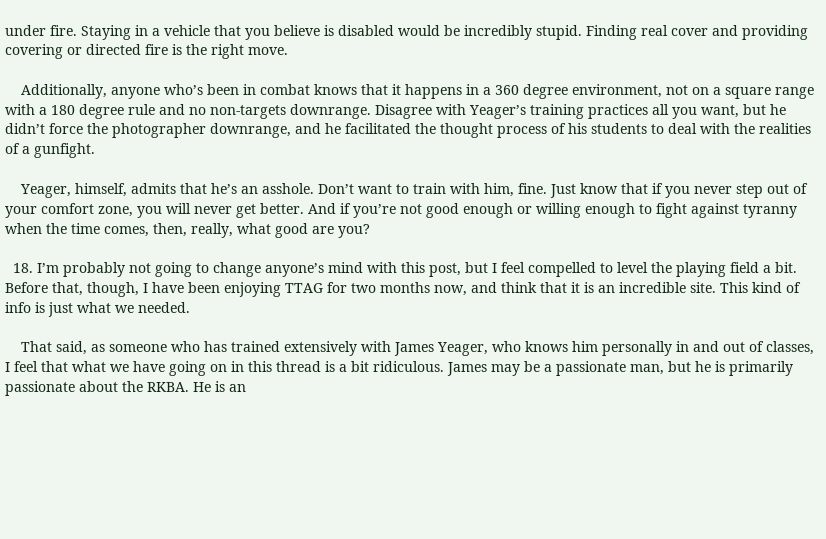under fire. Staying in a vehicle that you believe is disabled would be incredibly stupid. Finding real cover and providing covering or directed fire is the right move.

    Additionally, anyone who’s been in combat knows that it happens in a 360 degree environment, not on a square range with a 180 degree rule and no non-targets downrange. Disagree with Yeager’s training practices all you want, but he didn’t force the photographer downrange, and he facilitated the thought process of his students to deal with the realities of a gunfight.

    Yeager, himself, admits that he’s an asshole. Don’t want to train with him, fine. Just know that if you never step out of your comfort zone, you will never get better. And if you’re not good enough or willing enough to fight against tyranny when the time comes, then, really, what good are you?

  18. I’m probably not going to change anyone’s mind with this post, but I feel compelled to level the playing field a bit. Before that, though, I have been enjoying TTAG for two months now, and think that it is an incredible site. This kind of info is just what we needed.

    That said, as someone who has trained extensively with James Yeager, who knows him personally in and out of classes, I feel that what we have going on in this thread is a bit ridiculous. James may be a passionate man, but he is primarily passionate about the RKBA. He is an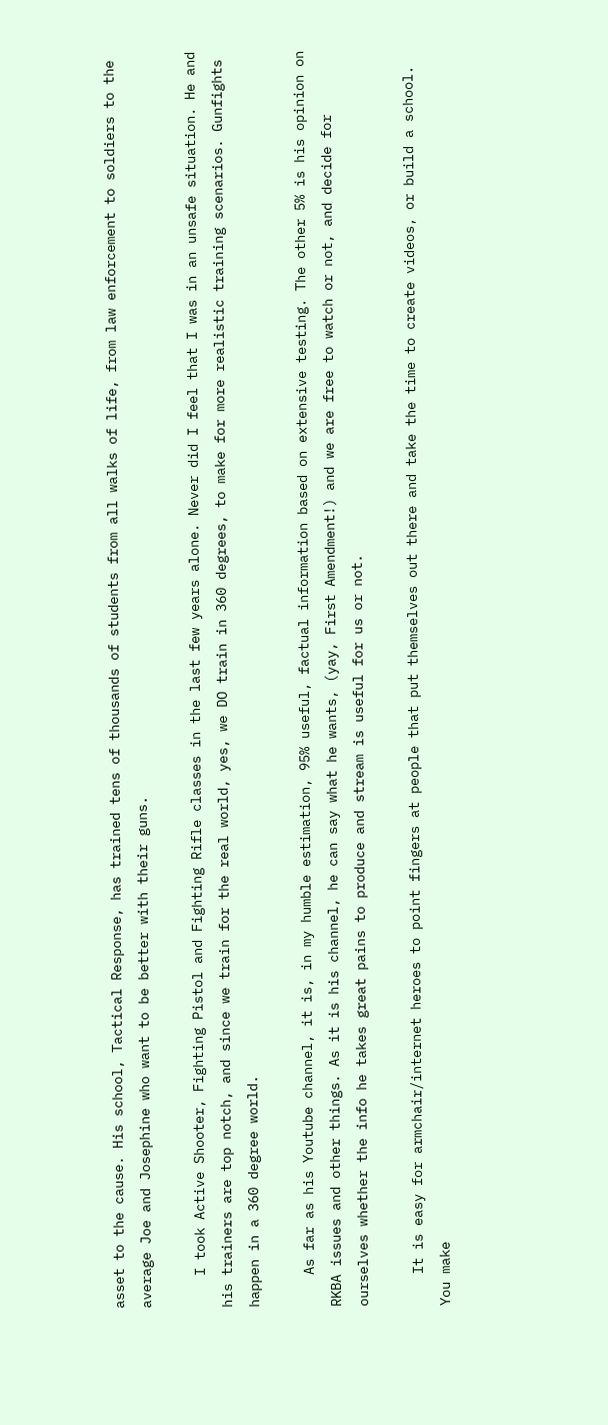asset to the cause. His school, Tactical Response, has trained tens of thousands of students from all walks of life, from law enforcement to soldiers to the average Joe and Josephine who want to be better with their guns.

    I took Active Shooter, Fighting Pistol and Fighting Rifle classes in the last few years alone. Never did I feel that I was in an unsafe situation. He and his trainers are top notch, and since we train for the real world, yes, we DO train in 360 degrees, to make for more realistic training scenarios. Gunfights happen in a 360 degree world.

    As far as his Youtube channel, it is, in my humble estimation, 95% useful, factual information based on extensive testing. The other 5% is his opinion on RKBA issues and other things. As it is his channel, he can say what he wants, (yay, First Amendment!) and we are free to watch or not, and decide for ourselves whether the info he takes great pains to produce and stream is useful for us or not.

    It is easy for armchair/internet heroes to point fingers at people that put themselves out there and take the time to create videos, or build a school. You make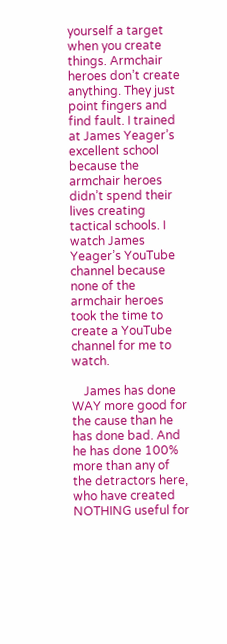yourself a target when you create things. Armchair heroes don’t create anything. They just point fingers and find fault. I trained at James Yeager’s excellent school because the armchair heroes didn’t spend their lives creating tactical schools. I watch James Yeager’s YouTube channel because none of the armchair heroes took the time to create a YouTube channel for me to watch.

    James has done WAY more good for the cause than he has done bad. And he has done 100% more than any of the detractors here, who have created NOTHING useful for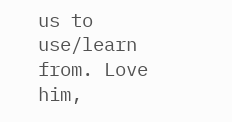us to use/learn from. Love him,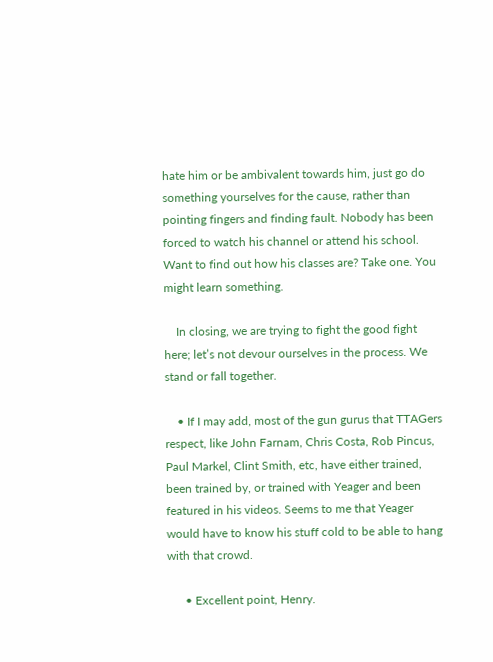hate him or be ambivalent towards him, just go do something yourselves for the cause, rather than pointing fingers and finding fault. Nobody has been forced to watch his channel or attend his school. Want to find out how his classes are? Take one. You might learn something.

    In closing, we are trying to fight the good fight here; let’s not devour ourselves in the process. We stand or fall together.

    • If I may add, most of the gun gurus that TTAGers respect, like John Farnam, Chris Costa, Rob Pincus, Paul Markel, Clint Smith, etc, have either trained, been trained by, or trained with Yeager and been featured in his videos. Seems to me that Yeager would have to know his stuff cold to be able to hang with that crowd.

      • Excellent point, Henry.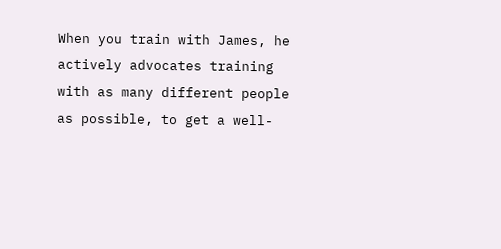When you train with James, he actively advocates training with as many different people as possible, to get a well-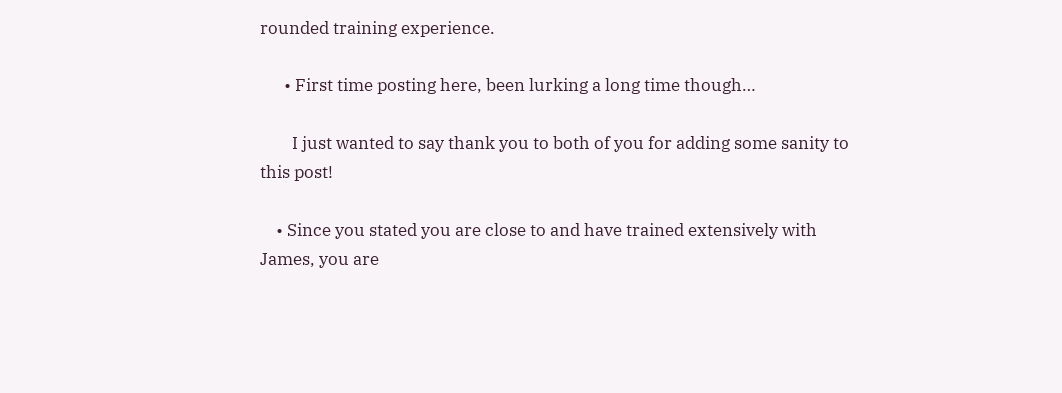rounded training experience.

      • First time posting here, been lurking a long time though…

        I just wanted to say thank you to both of you for adding some sanity to this post!

    • Since you stated you are close to and have trained extensively with James, you are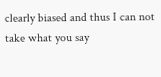clearly biased and thus I can not take what you say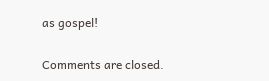as gospel!

Comments are closed.